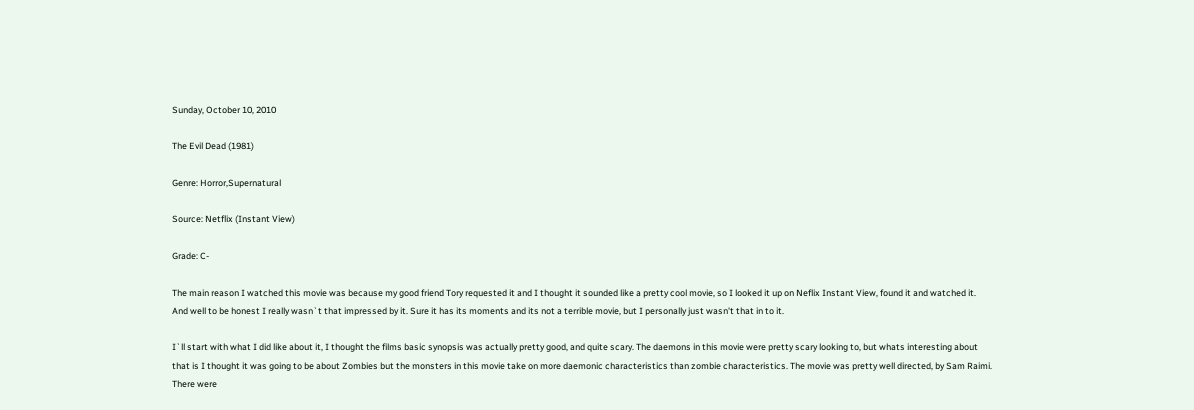Sunday, October 10, 2010

The Evil Dead (1981)

Genre: Horror,Supernatural

Source: Netflix (Instant View)

Grade: C-

The main reason I watched this movie was because my good friend Tory requested it and I thought it sounded like a pretty cool movie, so I looked it up on Neflix Instant View, found it and watched it. And well to be honest I really wasn`t that impressed by it. Sure it has its moments and its not a terrible movie, but I personally just wasn't that in to it.

I`ll start with what I did like about it, I thought the films basic synopsis was actually pretty good, and quite scary. The daemons in this movie were pretty scary looking to, but whats interesting about that is I thought it was going to be about Zombies but the monsters in this movie take on more daemonic characteristics than zombie characteristics. The movie was pretty well directed, by Sam Raimi. There were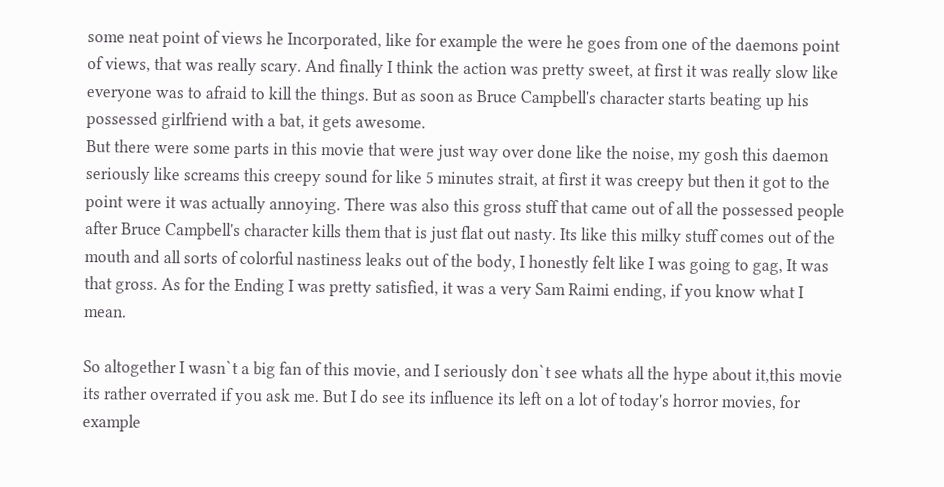some neat point of views he Incorporated, like for example the were he goes from one of the daemons point of views, that was really scary. And finally I think the action was pretty sweet, at first it was really slow like everyone was to afraid to kill the things. But as soon as Bruce Campbell's character starts beating up his possessed girlfriend with a bat, it gets awesome.
But there were some parts in this movie that were just way over done like the noise, my gosh this daemon seriously like screams this creepy sound for like 5 minutes strait, at first it was creepy but then it got to the point were it was actually annoying. There was also this gross stuff that came out of all the possessed people after Bruce Campbell's character kills them that is just flat out nasty. Its like this milky stuff comes out of the mouth and all sorts of colorful nastiness leaks out of the body, I honestly felt like I was going to gag, It was that gross. As for the Ending I was pretty satisfied, it was a very Sam Raimi ending, if you know what I mean.

So altogether I wasn`t a big fan of this movie, and I seriously don`t see whats all the hype about it,this movie its rather overrated if you ask me. But I do see its influence its left on a lot of today's horror movies, for example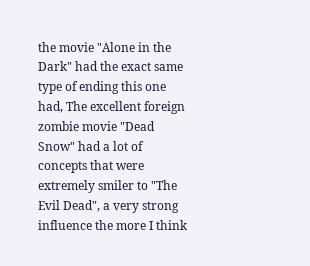the movie "Alone in the Dark" had the exact same type of ending this one had, The excellent foreign zombie movie "Dead Snow" had a lot of concepts that were extremely smiler to "The Evil Dead", a very strong influence the more I think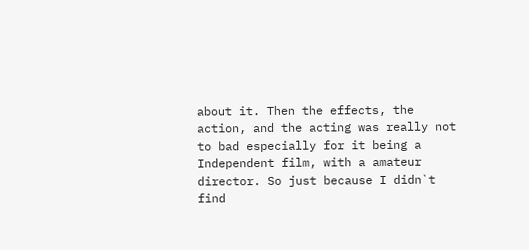about it. Then the effects, the action, and the acting was really not to bad especially for it being a Independent film, with a amateur director. So just because I didn`t find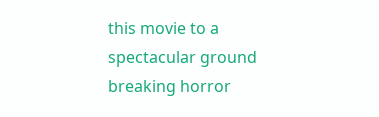this movie to a spectacular ground breaking horror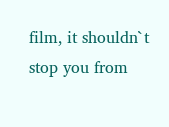film, it shouldn`t stop you from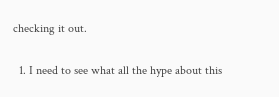checking it out.


  1. I need to see what all the hype about this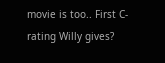movie is too.. First C- rating Willy gives?